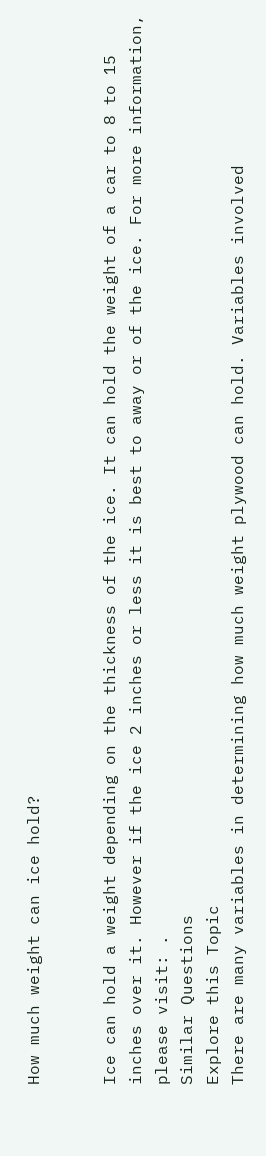How much weight can ice hold?


Ice can hold a weight depending on the thickness of the ice. It can hold the weight of a car to 8 to 15 inches over it. However if the ice 2 inches or less it is best to away or of the ice. For more information, please visit: .
Similar Questions
Explore this Topic
There are many variables in determining how much weight plywood can hold. Variables involved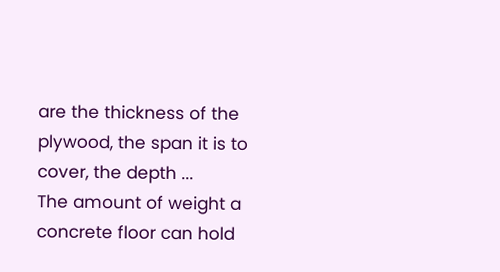are the thickness of the plywood, the span it is to cover, the depth ...
The amount of weight a concrete floor can hold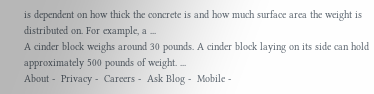is dependent on how thick the concrete is and how much surface area the weight is distributed on. For example, a ...
A cinder block weighs around 30 pounds. A cinder block laying on its side can hold approximately 500 pounds of weight. ...
About -  Privacy -  Careers -  Ask Blog -  Mobile -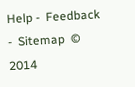Help -  Feedback  -  Sitemap  © 2014